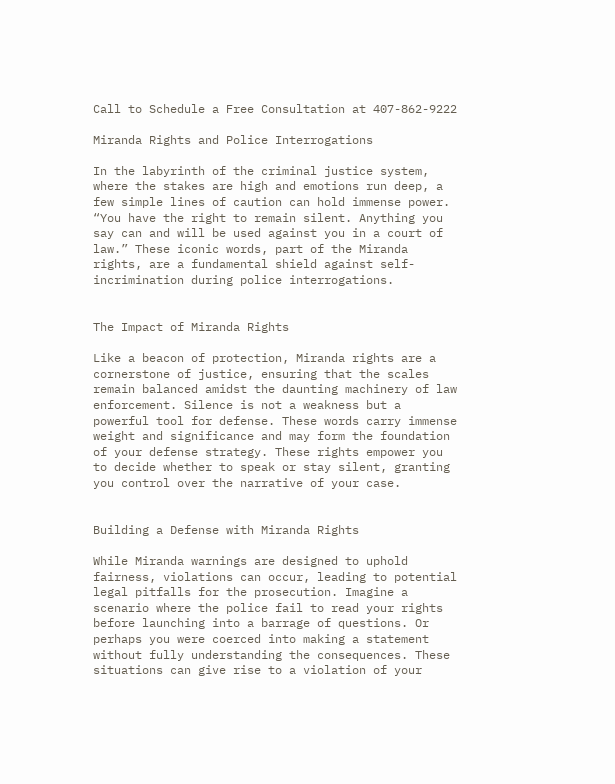Call to Schedule a Free Consultation at 407-862-9222

Miranda Rights and Police Interrogations

In the labyrinth of the criminal justice system, where the stakes are high and emotions run deep, a few simple lines of caution can hold immense power. “You have the right to remain silent. Anything you say can and will be used against you in a court of law.” These iconic words, part of the Miranda rights, are a fundamental shield against self-incrimination during police interrogations.


The Impact of Miranda Rights

Like a beacon of protection, Miranda rights are a cornerstone of justice, ensuring that the scales remain balanced amidst the daunting machinery of law enforcement. Silence is not a weakness but a powerful tool for defense. These words carry immense weight and significance and may form the foundation of your defense strategy. These rights empower you to decide whether to speak or stay silent, granting you control over the narrative of your case.


Building a Defense with Miranda Rights

While Miranda warnings are designed to uphold fairness, violations can occur, leading to potential legal pitfalls for the prosecution. Imagine a scenario where the police fail to read your rights before launching into a barrage of questions. Or perhaps you were coerced into making a statement without fully understanding the consequences. These situations can give rise to a violation of your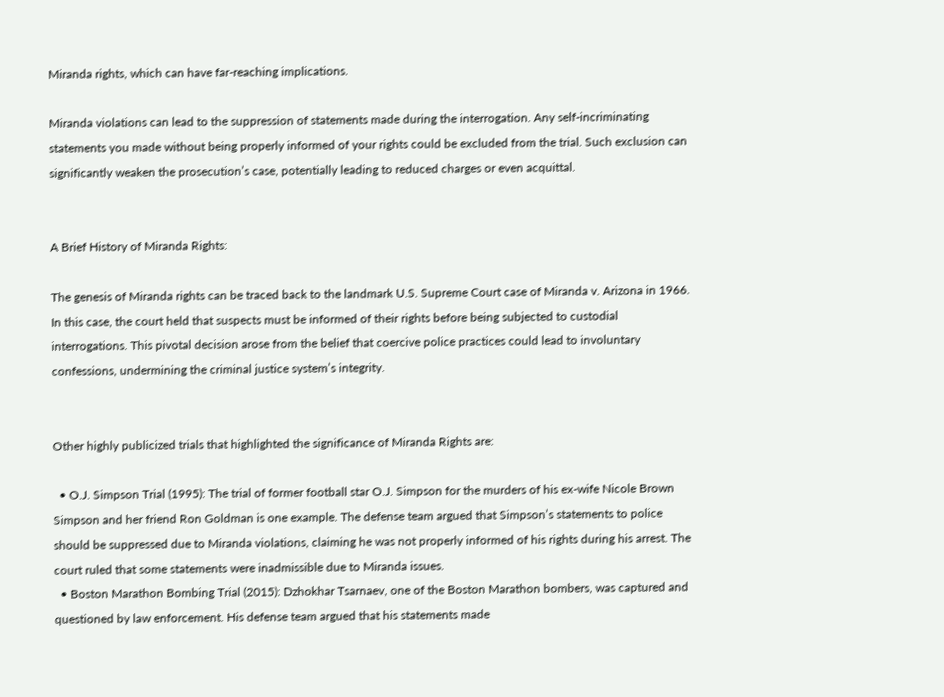Miranda rights, which can have far-reaching implications.

Miranda violations can lead to the suppression of statements made during the interrogation. Any self-incriminating statements you made without being properly informed of your rights could be excluded from the trial. Such exclusion can significantly weaken the prosecution’s case, potentially leading to reduced charges or even acquittal.


A Brief History of Miranda Rights:

The genesis of Miranda rights can be traced back to the landmark U.S. Supreme Court case of Miranda v. Arizona in 1966. In this case, the court held that suspects must be informed of their rights before being subjected to custodial interrogations. This pivotal decision arose from the belief that coercive police practices could lead to involuntary confessions, undermining the criminal justice system’s integrity.


Other highly publicized trials that highlighted the significance of Miranda Rights are:

  • O.J. Simpson Trial (1995): The trial of former football star O.J. Simpson for the murders of his ex-wife Nicole Brown Simpson and her friend Ron Goldman is one example. The defense team argued that Simpson’s statements to police should be suppressed due to Miranda violations, claiming he was not properly informed of his rights during his arrest. The court ruled that some statements were inadmissible due to Miranda issues.
  • Boston Marathon Bombing Trial (2015): Dzhokhar Tsarnaev, one of the Boston Marathon bombers, was captured and questioned by law enforcement. His defense team argued that his statements made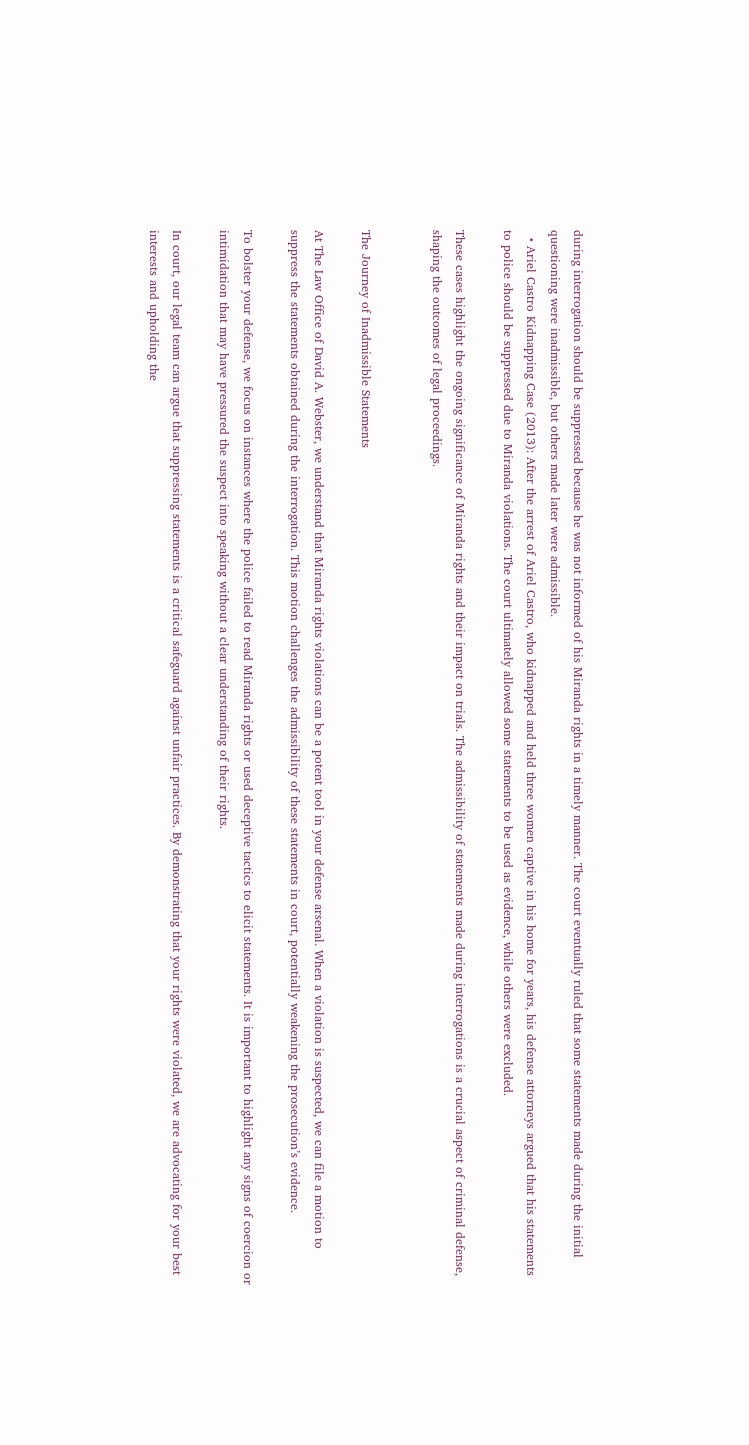during interrogation should be suppressed because he was not informed of his Miranda rights in a timely manner. The court eventually ruled that some statements made during the initial questioning were inadmissible, but others made later were admissible.
  • Ariel Castro Kidnapping Case (2013): After the arrest of Ariel Castro, who kidnapped and held three women captive in his home for years, his defense attorneys argued that his statements to police should be suppressed due to Miranda violations. The court ultimately allowed some statements to be used as evidence, while others were excluded.

These cases highlight the ongoing significance of Miranda rights and their impact on trials. The admissibility of statements made during interrogations is a crucial aspect of criminal defense, shaping the outcomes of legal proceedings.


The Journey of Inadmissible Statements

At The Law Office of David A. Webster, we understand that Miranda rights violations can be a potent tool in your defense arsenal. When a violation is suspected, we can file a motion to suppress the statements obtained during the interrogation. This motion challenges the admissibility of these statements in court, potentially weakening the prosecution’s evidence.

To bolster your defense, we focus on instances where the police failed to read Miranda rights or used deceptive tactics to elicit statements. It is important to highlight any signs of coercion or intimidation that may have pressured the suspect into speaking without a clear understanding of their rights.

In court, our legal team can argue that suppressing statements is a critical safeguard against unfair practices. By demonstrating that your rights were violated, we are advocating for your best interests and upholding the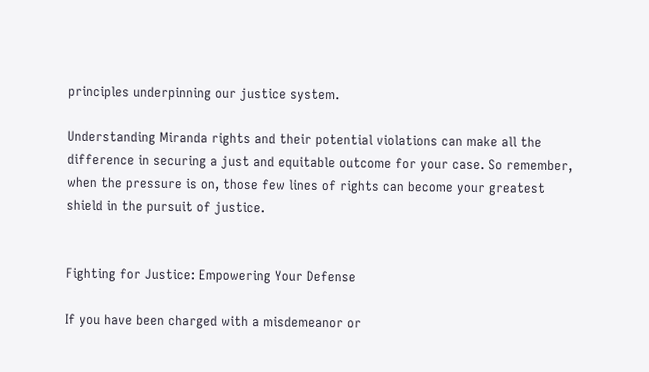principles underpinning our justice system.

Understanding Miranda rights and their potential violations can make all the difference in securing a just and equitable outcome for your case. So remember, when the pressure is on, those few lines of rights can become your greatest shield in the pursuit of justice.


Fighting for Justice: Empowering Your Defense

If you have been charged with a misdemeanor or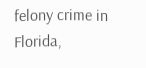felony crime in Florida,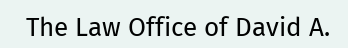The Law Office of David A.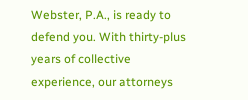Webster, P.A., is ready to defend you. With thirty-plus years of collective experience, our attorneys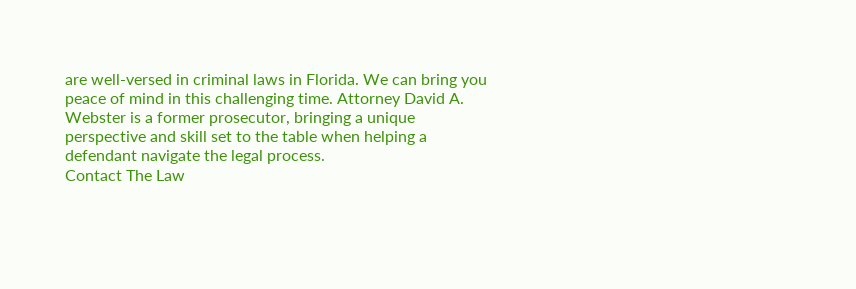are well-versed in criminal laws in Florida. We can bring you peace of mind in this challenging time. Attorney David A. Webster is a former prosecutor, bringing a unique perspective and skill set to the table when helping a defendant navigate the legal process.
Contact The Law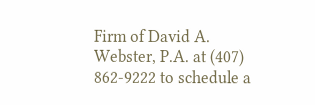Firm of David A. Webster, P.A. at (407) 862-9222 to schedule a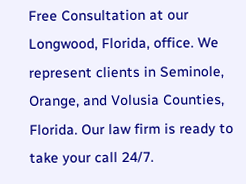Free Consultation at our Longwood, Florida, office. We represent clients in Seminole, Orange, and Volusia Counties, Florida. Our law firm is ready to take your call 24/7.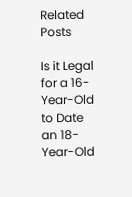Related Posts

Is it Legal for a 16-Year-Old to Date an 18-Year-Old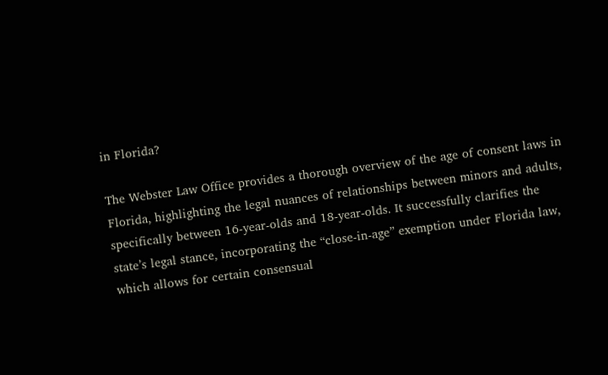in Florida?

The Webster Law Office provides a thorough overview of the age of consent laws in Florida, highlighting the legal nuances of relationships between minors and adults, specifically between 16-year-olds and 18-year-olds. It successfully clarifies the state’s legal stance, incorporating the “close-in-age” exemption under Florida law, which allows for certain consensual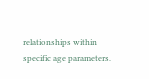relationships within specific age parameters.